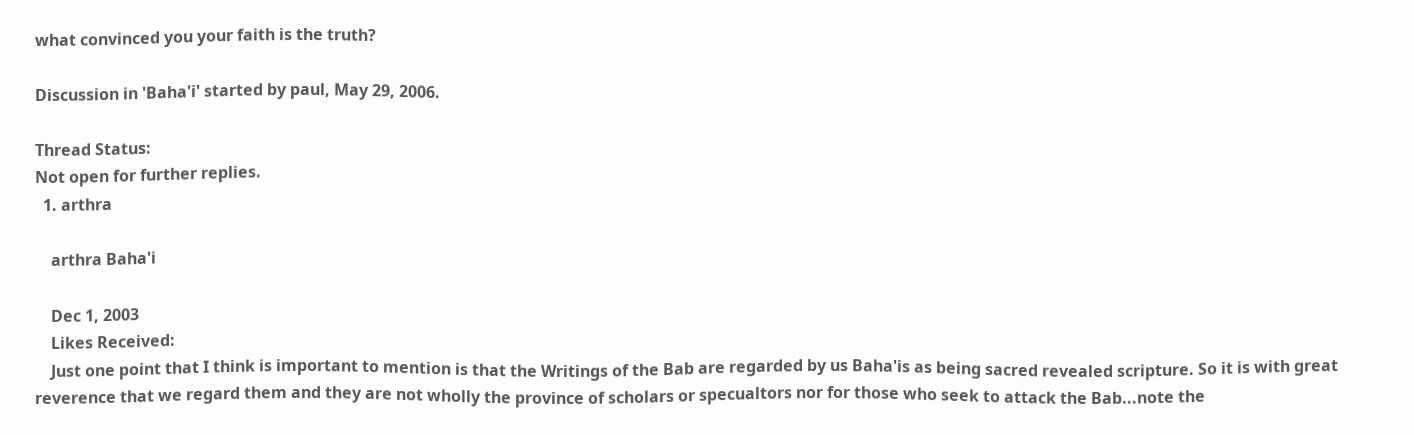what convinced you your faith is the truth?

Discussion in 'Baha'i' started by paul, May 29, 2006.

Thread Status:
Not open for further replies.
  1. arthra

    arthra Baha'i

    Dec 1, 2003
    Likes Received:
    Just one point that I think is important to mention is that the Writings of the Bab are regarded by us Baha'is as being sacred revealed scripture. So it is with great reverence that we regard them and they are not wholly the province of scholars or specualtors nor for those who seek to attack the Bab...note the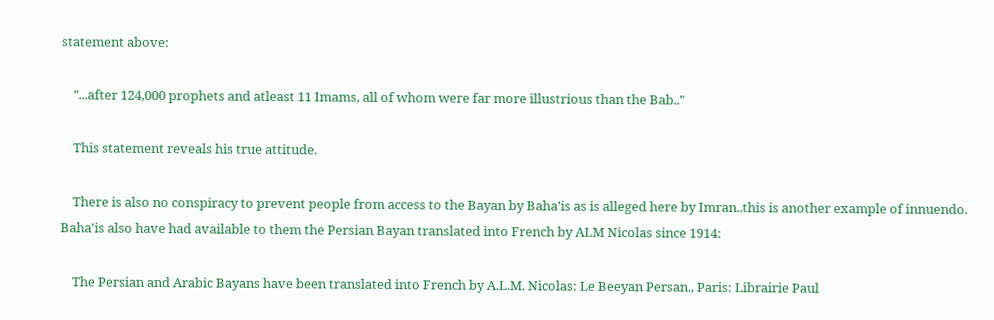statement above:

    "...after 124,000 prophets and atleast 11 Imams, all of whom were far more illustrious than the Bab.."

    This statement reveals his true attitude.

    There is also no conspiracy to prevent people from access to the Bayan by Baha'is as is alleged here by Imran..this is another example of innuendo. Baha'is also have had available to them the Persian Bayan translated into French by ALM Nicolas since 1914:

    The Persian and Arabic Bayans have been translated into French by A.L.M. Nicolas: Le Beeyan Persan., Paris: Librairie Paul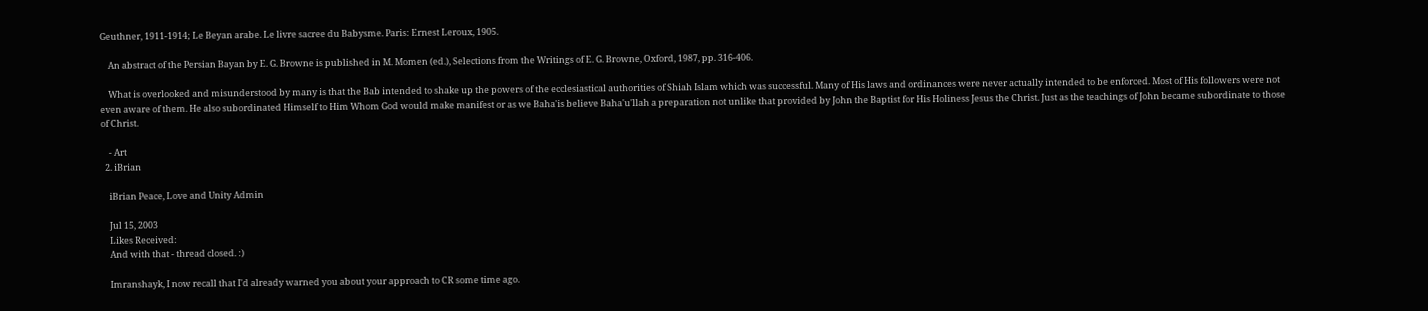Geuthner, 1911-1914; Le Beyan arabe. Le livre sacree du Babysme. Paris: Ernest Leroux, 1905.

    An abstract of the Persian Bayan by E. G. Browne is published in M. Momen (ed.), Selections from the Writings of E. G. Browne, Oxford, 1987, pp. 316-406.

    What is overlooked and misunderstood by many is that the Bab intended to shake up the powers of the ecclesiastical authorities of Shiah Islam which was successful. Many of His laws and ordinances were never actually intended to be enforced. Most of His followers were not even aware of them. He also subordinated Himself to Him Whom God would make manifest or as we Baha'is believe Baha'u'llah a preparation not unlike that provided by John the Baptist for His Holiness Jesus the Christ. Just as the teachings of John became subordinate to those of Christ.

    - Art
  2. iBrian

    iBrian Peace, Love and Unity Admin

    Jul 15, 2003
    Likes Received:
    And with that - thread closed. :)

    Imranshayk, I now recall that I'd already warned you about your approach to CR some time ago.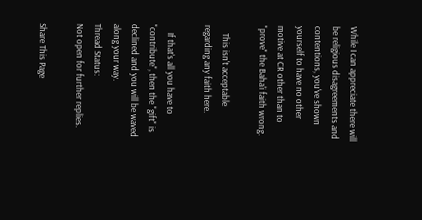While I can appreciate there will be religious disagreements and contentions, you've shown yourself to have no other motive at CR other than to "prove" the Baha'i faith wrong.

    This isn't acceptable regarding any faith here.

    If that's all you have to "contribute", then the "gift" is declined and you will be waved along your way.
Thread Status:
Not open for further replies.

Share This Page